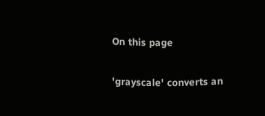On this page

'grayscale' converts an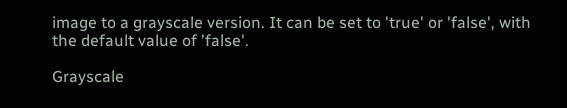image to a grayscale version. It can be set to 'true' or 'false', with the default value of 'false'.

Grayscale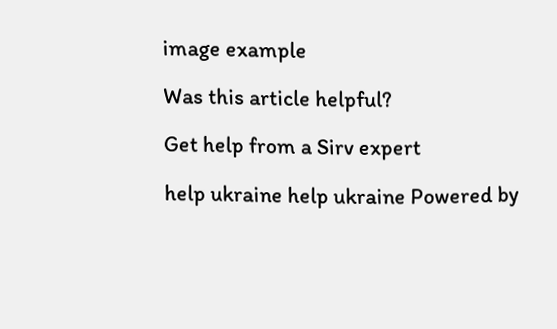image example

Was this article helpful?

Get help from a Sirv expert

help ukraine help ukraine Powered by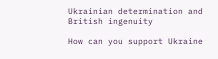Ukrainian determination and British ingenuity

How can you support Ukraine